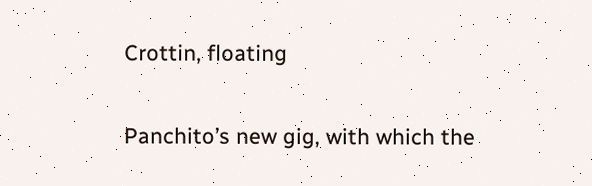Crottin, floating

Panchito’s new gig, with which the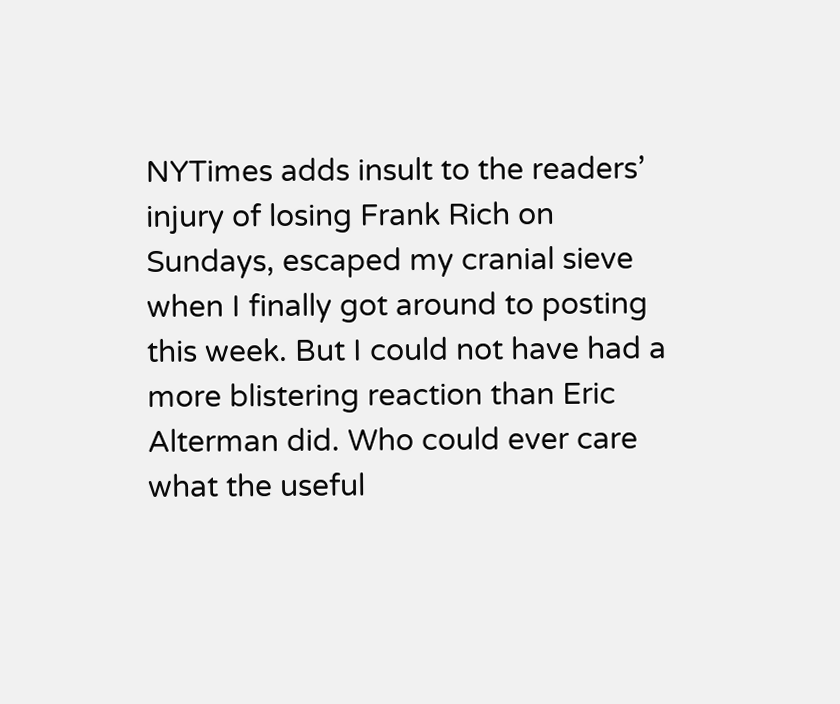NYTimes adds insult to the readers’ injury of losing Frank Rich on Sundays, escaped my cranial sieve when I finally got around to posting this week. But I could not have had a more blistering reaction than Eric Alterman did. Who could ever care what the useful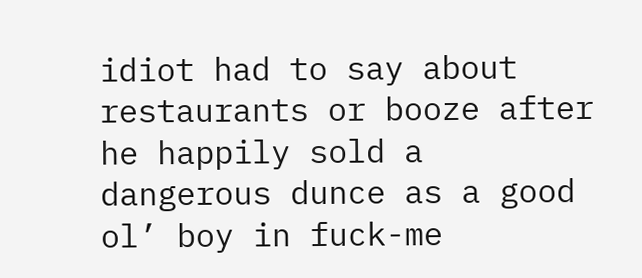idiot had to say about restaurants or booze after he happily sold a dangerous dunce as a good ol’ boy in fuck-me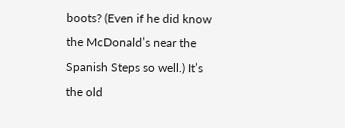boots? (Even if he did know the McDonald’s near the Spanish Steps so well.) It’s the old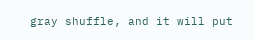gray shuffle, and it will put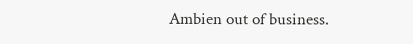Ambien out of business.